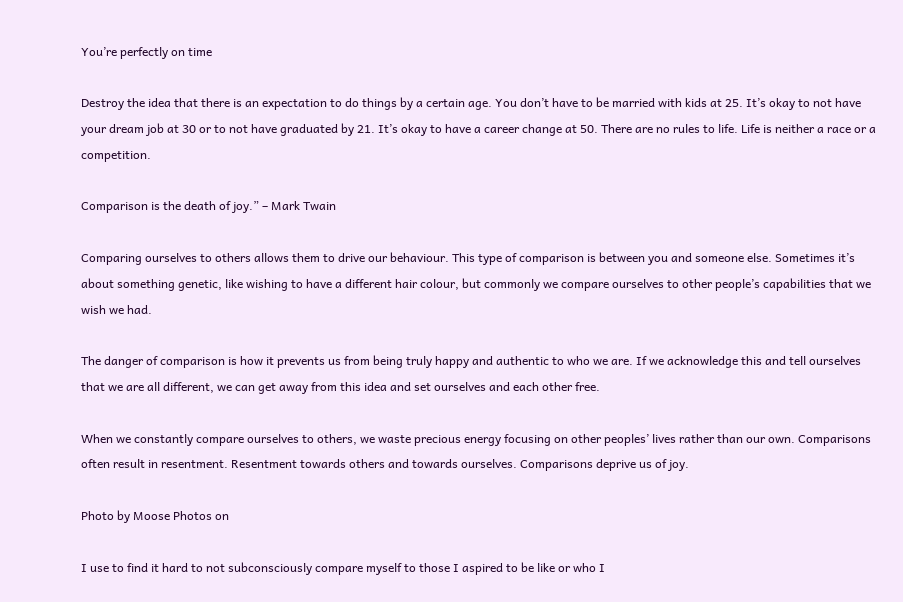You’re perfectly on time

Destroy the idea that there is an expectation to do things by a certain age. You don’t have to be married with kids at 25. It’s okay to not have your dream job at 30 or to not have graduated by 21. It’s okay to have a career change at 50. There are no rules to life. Life is neither a race or a competition.

Comparison is the death of joy.” – Mark Twain

Comparing ourselves to others allows them to drive our behaviour. This type of comparison is between you and someone else. Sometimes it’s about something genetic, like wishing to have a different hair colour, but commonly we compare ourselves to other people’s capabilities that we wish we had.

The danger of comparison is how it prevents us from being truly happy and authentic to who we are. If we acknowledge this and tell ourselves that we are all different, we can get away from this idea and set ourselves and each other free.

When we constantly compare ourselves to others, we waste precious energy focusing on other peoples’ lives rather than our own. Comparisons often result in resentment. Resentment towards others and towards ourselves. Comparisons deprive us of joy.

Photo by Moose Photos on

I use to find it hard to not subconsciously compare myself to those I aspired to be like or who I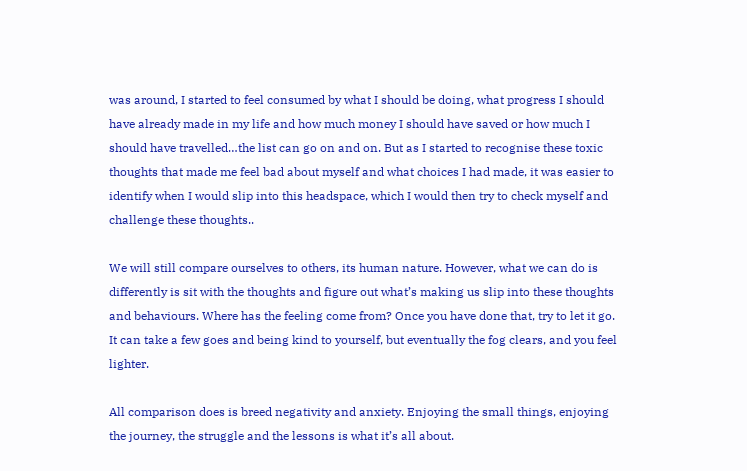was around, I started to feel consumed by what I should be doing, what progress I should have already made in my life and how much money I should have saved or how much I should have travelled…the list can go on and on. But as I started to recognise these toxic thoughts that made me feel bad about myself and what choices I had made, it was easier to identify when I would slip into this headspace, which I would then try to check myself and challenge these thoughts..

We will still compare ourselves to others, its human nature. However, what we can do is differently is sit with the thoughts and figure out what’s making us slip into these thoughts and behaviours. Where has the feeling come from? Once you have done that, try to let it go. It can take a few goes and being kind to yourself, but eventually the fog clears, and you feel lighter.

All comparison does is breed negativity and anxiety. Enjoying the small things, enjoying the journey, the struggle and the lessons is what it’s all about.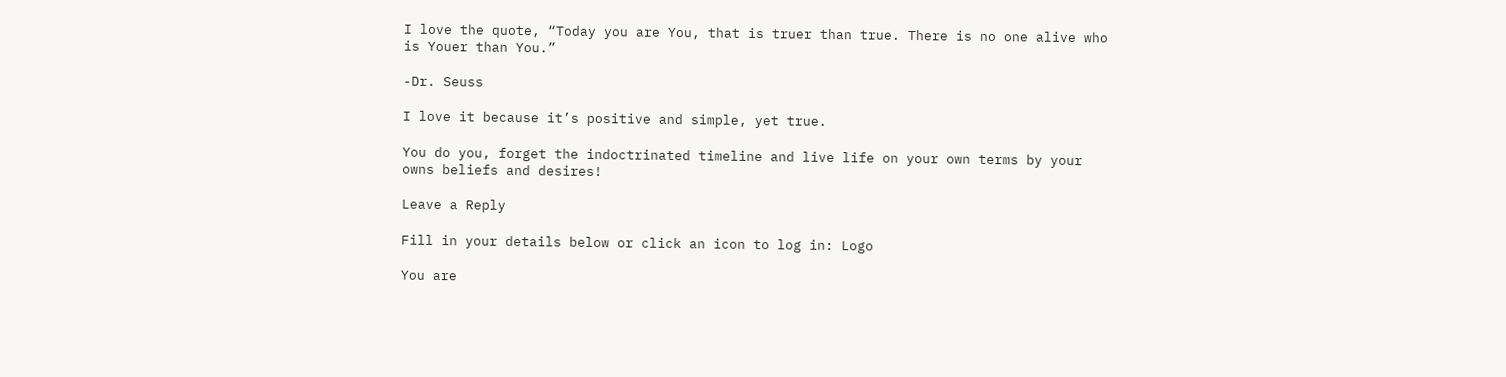I love the quote, “Today you are You, that is truer than true. There is no one alive who is Youer than You.”

-Dr. Seuss

I love it because it’s positive and simple, yet true.

You do you, forget the indoctrinated timeline and live life on your own terms by your owns beliefs and desires!

Leave a Reply

Fill in your details below or click an icon to log in: Logo

You are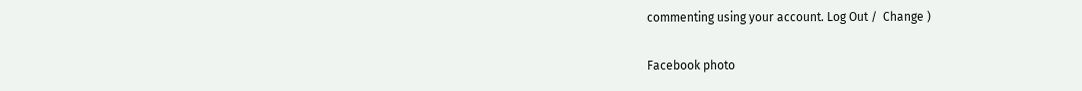commenting using your account. Log Out /  Change )

Facebook photo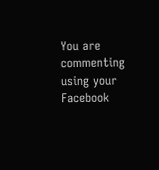You are commenting using your Facebook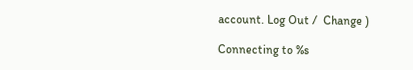account. Log Out /  Change )

Connecting to %s